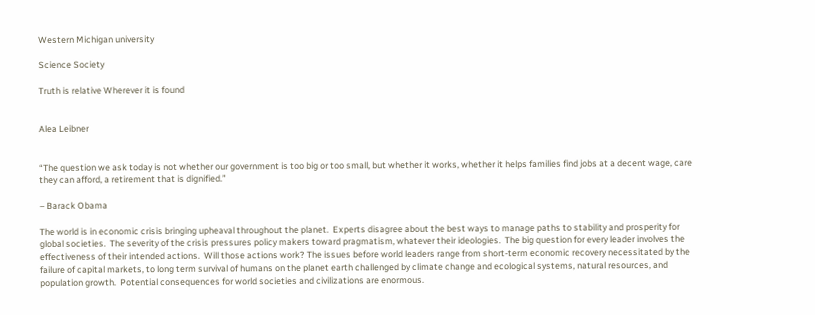Western Michigan university

Science Society

Truth is relative Wherever it is found


Alea Leibner


“The question we ask today is not whether our government is too big or too small, but whether it works, whether it helps families find jobs at a decent wage, care they can afford, a retirement that is dignified.”

– Barack Obama

The world is in economic crisis bringing upheaval throughout the planet.  Experts disagree about the best ways to manage paths to stability and prosperity for global societies.  The severity of the crisis pressures policy makers toward pragmatism, whatever their ideologies.  The big question for every leader involves the effectiveness of their intended actions.  Will those actions work? The issues before world leaders range from short-term economic recovery necessitated by the failure of capital markets, to long term survival of humans on the planet earth challenged by climate change and ecological systems, natural resources, and population growth.  Potential consequences for world societies and civilizations are enormous.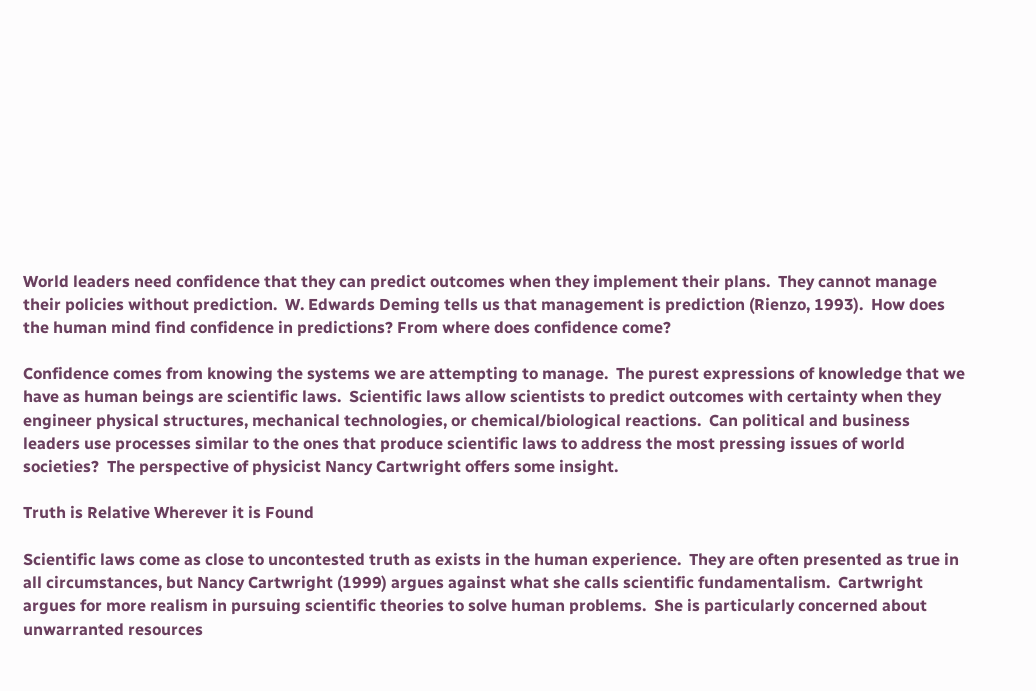World leaders need confidence that they can predict outcomes when they implement their plans.  They cannot manage their policies without prediction.  W. Edwards Deming tells us that management is prediction (Rienzo, 1993).  How does the human mind find confidence in predictions? From where does confidence come?

Confidence comes from knowing the systems we are attempting to manage.  The purest expressions of knowledge that we have as human beings are scientific laws.  Scientific laws allow scientists to predict outcomes with certainty when they engineer physical structures, mechanical technologies, or chemical/biological reactions.  Can political and business leaders use processes similar to the ones that produce scientific laws to address the most pressing issues of world societies?  The perspective of physicist Nancy Cartwright offers some insight.

Truth is Relative Wherever it is Found

Scientific laws come as close to uncontested truth as exists in the human experience.  They are often presented as true in all circumstances, but Nancy Cartwright (1999) argues against what she calls scientific fundamentalism.  Cartwright argues for more realism in pursuing scientific theories to solve human problems.  She is particularly concerned about unwarranted resources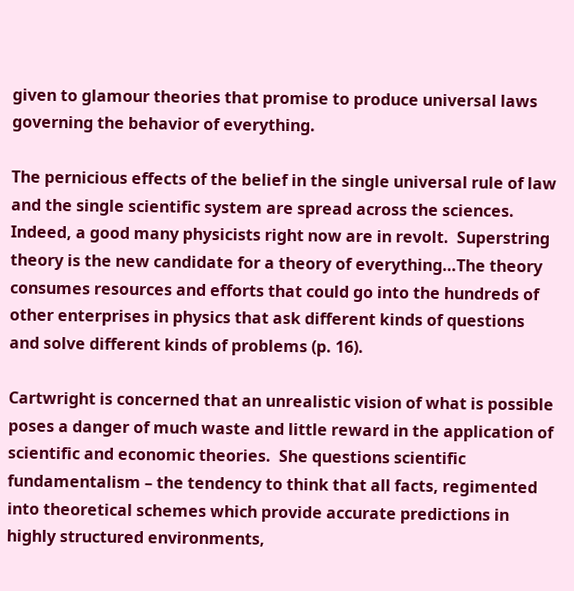given to glamour theories that promise to produce universal laws governing the behavior of everything.

The pernicious effects of the belief in the single universal rule of law and the single scientific system are spread across the sciences.  Indeed, a good many physicists right now are in revolt.  Superstring theory is the new candidate for a theory of everything…The theory consumes resources and efforts that could go into the hundreds of other enterprises in physics that ask different kinds of questions and solve different kinds of problems (p. 16).

Cartwright is concerned that an unrealistic vision of what is possible poses a danger of much waste and little reward in the application of scientific and economic theories.  She questions scientific fundamentalism – the tendency to think that all facts, regimented into theoretical schemes which provide accurate predictions in highly structured environments,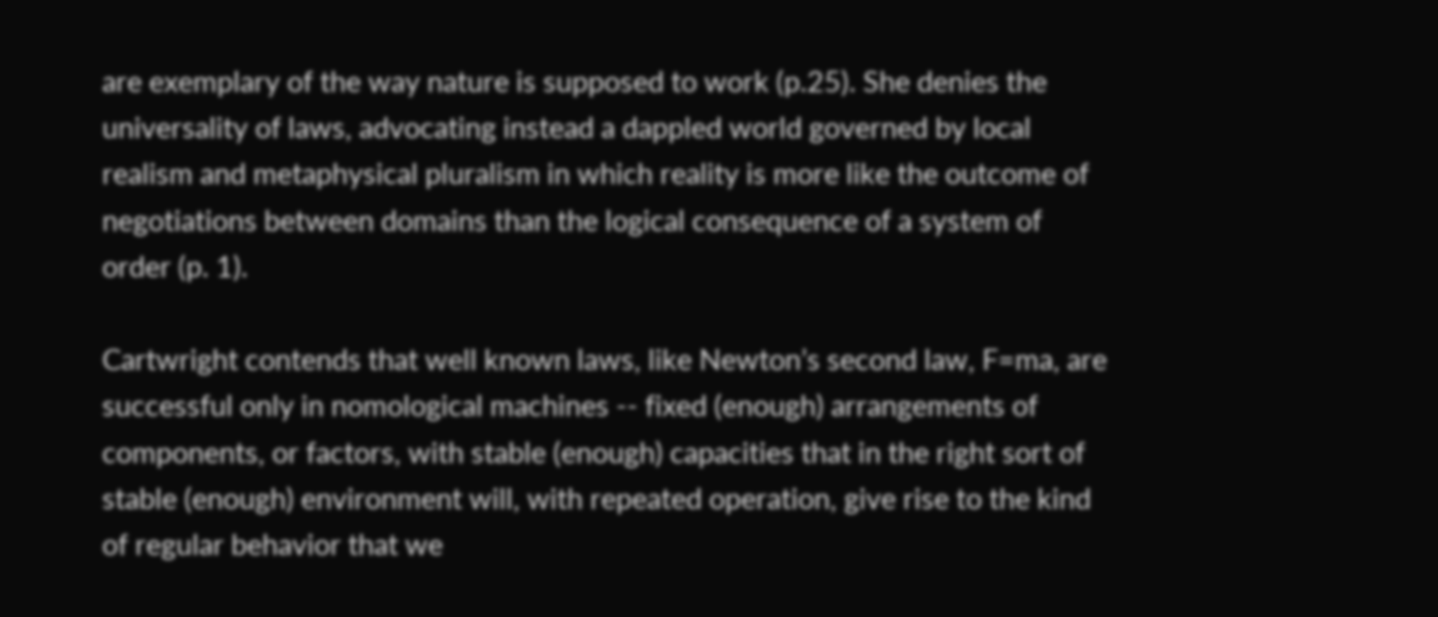are exemplary of the way nature is supposed to work (p.25). She denies the universality of laws, advocating instead a dappled world governed by local realism and metaphysical pluralism in which reality is more like the outcome of negotiations between domains than the logical consequence of a system of order (p. 1).

Cartwright contends that well known laws, like Newton’s second law, F=ma, are successful only in nomological machines -- fixed (enough) arrangements of components, or factors, with stable (enough) capacities that in the right sort of stable (enough) environment will, with repeated operation, give rise to the kind of regular behavior that we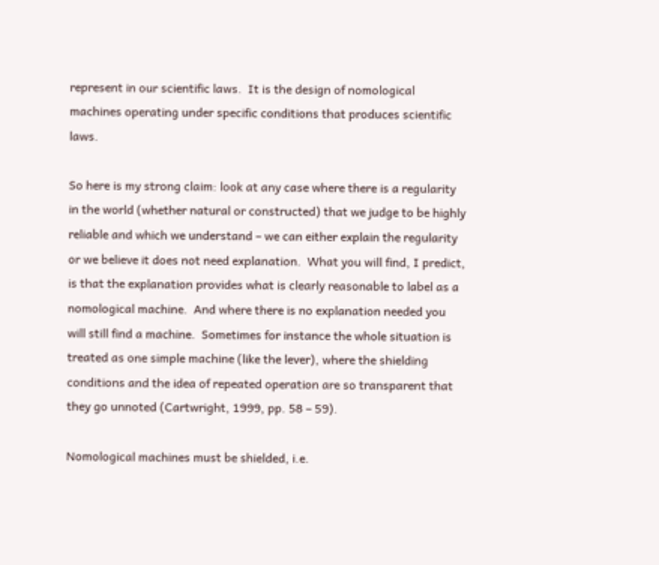represent in our scientific laws.  It is the design of nomological machines operating under specific conditions that produces scientific laws.

So here is my strong claim: look at any case where there is a regularity in the world (whether natural or constructed) that we judge to be highly reliable and which we understand – we can either explain the regularity or we believe it does not need explanation.  What you will find, I predict, is that the explanation provides what is clearly reasonable to label as a nomological machine.  And where there is no explanation needed you will still find a machine.  Sometimes for instance the whole situation is treated as one simple machine (like the lever), where the shielding conditions and the idea of repeated operation are so transparent that they go unnoted (Cartwright, 1999, pp. 58 – 59).

Nomological machines must be shielded, i.e.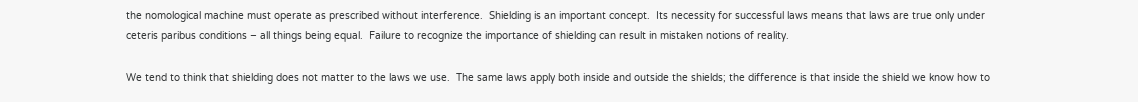the nomological machine must operate as prescribed without interference.  Shielding is an important concept.  Its necessity for successful laws means that laws are true only under ceteris paribus conditions – all things being equal.  Failure to recognize the importance of shielding can result in mistaken notions of reality.

We tend to think that shielding does not matter to the laws we use.  The same laws apply both inside and outside the shields; the difference is that inside the shield we know how to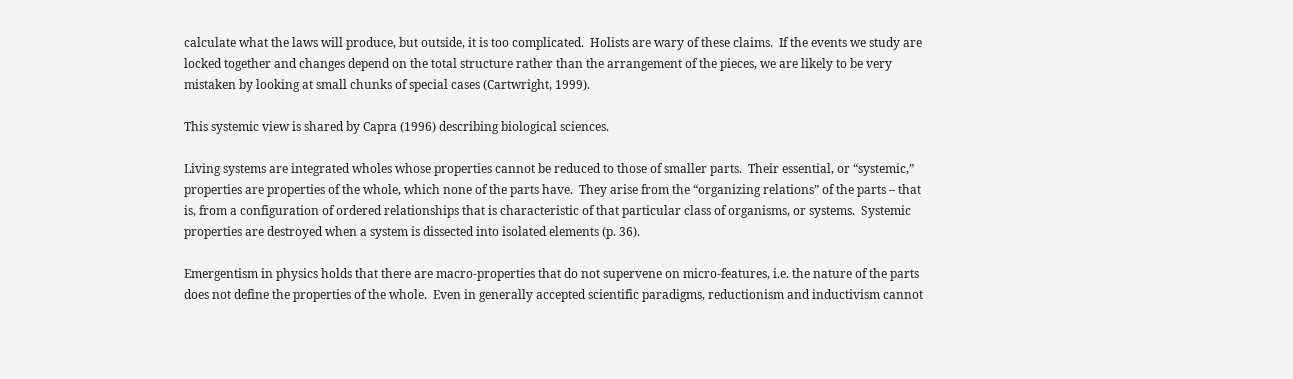calculate what the laws will produce, but outside, it is too complicated.  Holists are wary of these claims.  If the events we study are locked together and changes depend on the total structure rather than the arrangement of the pieces, we are likely to be very mistaken by looking at small chunks of special cases (Cartwright, 1999).

This systemic view is shared by Capra (1996) describing biological sciences.

Living systems are integrated wholes whose properties cannot be reduced to those of smaller parts.  Their essential, or “systemic,” properties are properties of the whole, which none of the parts have.  They arise from the “organizing relations” of the parts – that is, from a configuration of ordered relationships that is characteristic of that particular class of organisms, or systems.  Systemic properties are destroyed when a system is dissected into isolated elements (p. 36).

Emergentism in physics holds that there are macro-properties that do not supervene on micro-features, i.e. the nature of the parts does not define the properties of the whole.  Even in generally accepted scientific paradigms, reductionism and inductivism cannot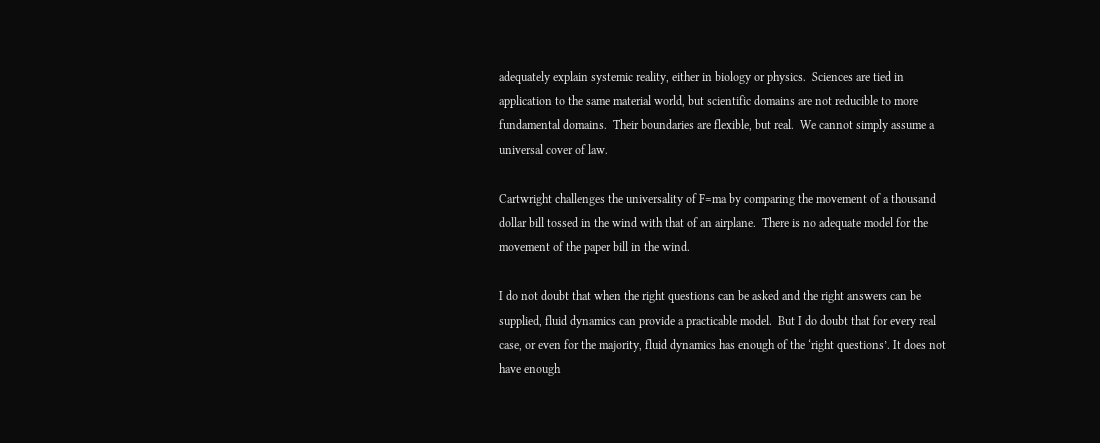adequately explain systemic reality, either in biology or physics.  Sciences are tied in application to the same material world, but scientific domains are not reducible to more fundamental domains.  Their boundaries are flexible, but real.  We cannot simply assume a universal cover of law.

Cartwright challenges the universality of F=ma by comparing the movement of a thousand dollar bill tossed in the wind with that of an airplane.  There is no adequate model for the movement of the paper bill in the wind.

I do not doubt that when the right questions can be asked and the right answers can be supplied, fluid dynamics can provide a practicable model.  But I do doubt that for every real case, or even for the majority, fluid dynamics has enough of the ‘right questions’. It does not have enough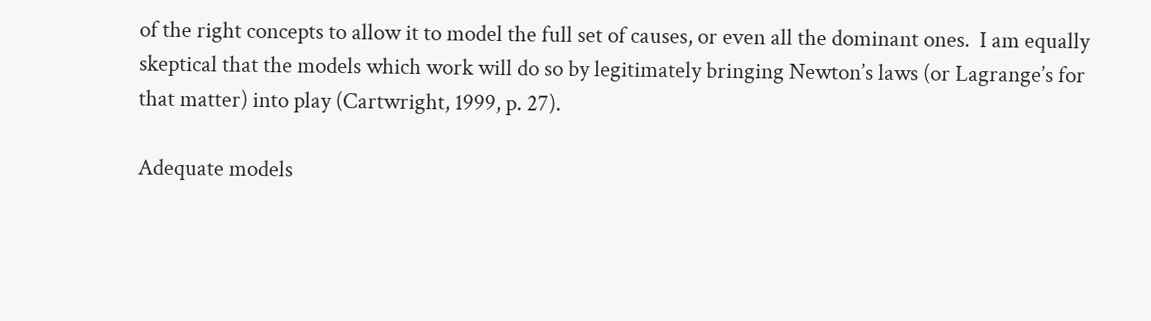of the right concepts to allow it to model the full set of causes, or even all the dominant ones.  I am equally skeptical that the models which work will do so by legitimately bringing Newton’s laws (or Lagrange’s for that matter) into play (Cartwright, 1999, p. 27).

Adequate models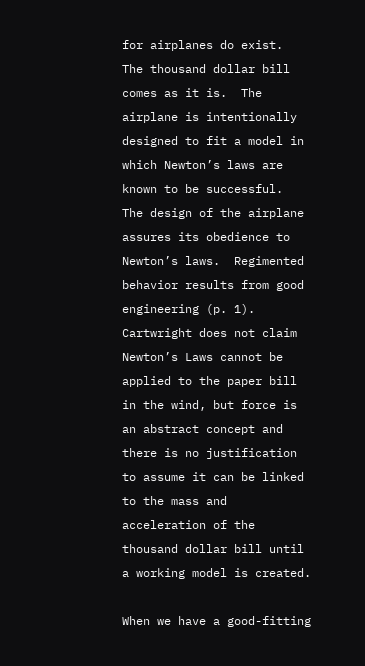for airplanes do exist.  The thousand dollar bill comes as it is.  The airplane is intentionally designed to fit a model in which Newton’s laws are known to be successful.  The design of the airplane assures its obedience to Newton’s laws.  Regimented behavior results from good engineering (p. 1).  Cartwright does not claim Newton’s Laws cannot be applied to the paper bill in the wind, but force is an abstract concept and there is no justification to assume it can be linked to the mass and acceleration of the thousand dollar bill until a working model is created.

When we have a good-fitting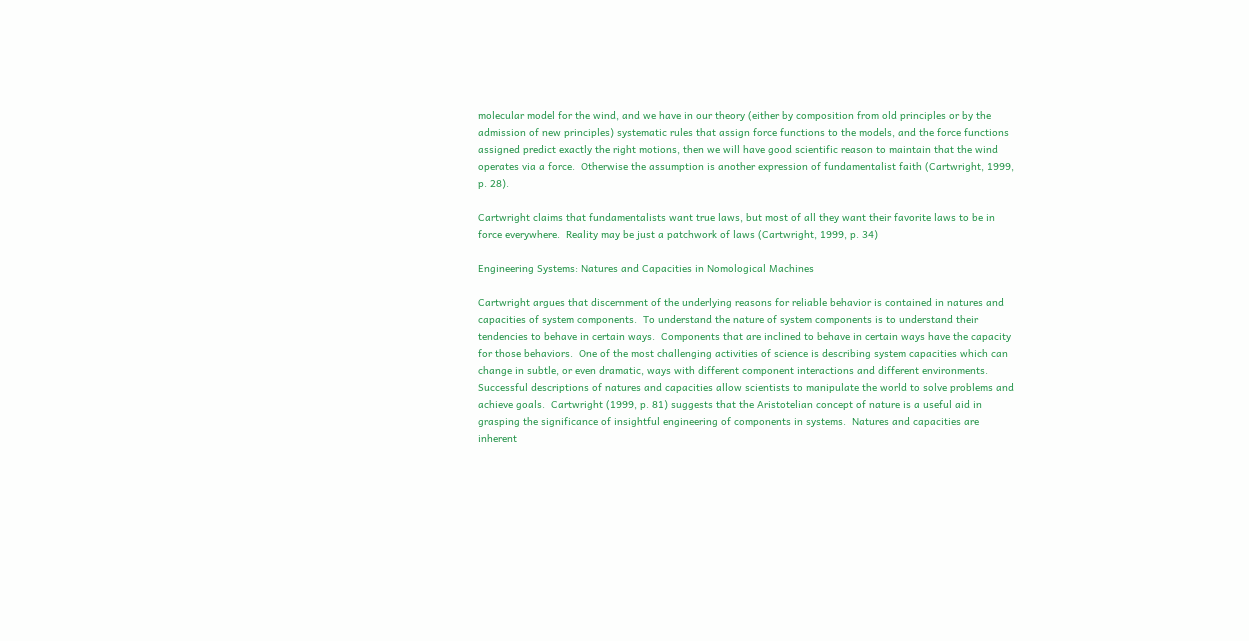molecular model for the wind, and we have in our theory (either by composition from old principles or by the admission of new principles) systematic rules that assign force functions to the models, and the force functions assigned predict exactly the right motions, then we will have good scientific reason to maintain that the wind operates via a force.  Otherwise the assumption is another expression of fundamentalist faith (Cartwright, 1999, p. 28).

Cartwright claims that fundamentalists want true laws, but most of all they want their favorite laws to be in force everywhere.  Reality may be just a patchwork of laws (Cartwright, 1999, p. 34)

Engineering Systems: Natures and Capacities in Nomological Machines

Cartwright argues that discernment of the underlying reasons for reliable behavior is contained in natures and capacities of system components.  To understand the nature of system components is to understand their tendencies to behave in certain ways.  Components that are inclined to behave in certain ways have the capacity for those behaviors.  One of the most challenging activities of science is describing system capacities which can change in subtle, or even dramatic, ways with different component interactions and different environments.  Successful descriptions of natures and capacities allow scientists to manipulate the world to solve problems and achieve goals.  Cartwright (1999, p. 81) suggests that the Aristotelian concept of nature is a useful aid in grasping the significance of insightful engineering of components in systems.  Natures and capacities are inherent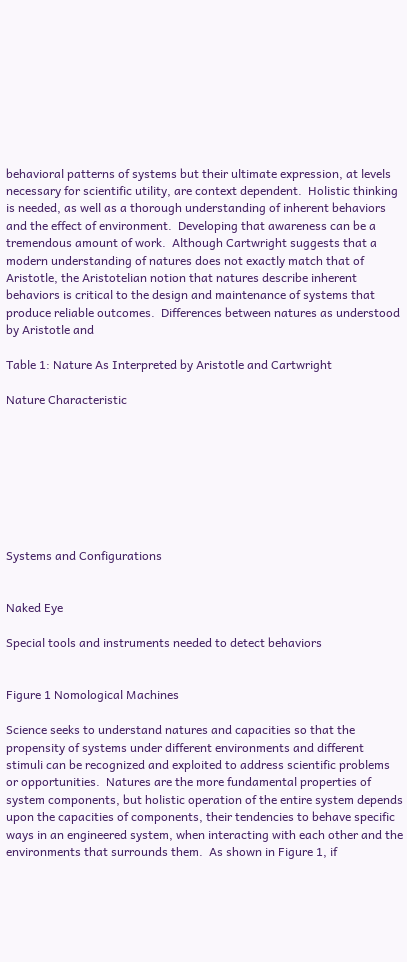behavioral patterns of systems but their ultimate expression, at levels necessary for scientific utility, are context dependent.  Holistic thinking is needed, as well as a thorough understanding of inherent behaviors and the effect of environment.  Developing that awareness can be a tremendous amount of work.  Although Cartwright suggests that a modern understanding of natures does not exactly match that of Aristotle, the Aristotelian notion that natures describe inherent behaviors is critical to the design and maintenance of systems that produce reliable outcomes.  Differences between natures as understood by Aristotle and

Table 1: Nature As Interpreted by Aristotle and Cartwright

Nature Characteristic








Systems and Configurations


Naked Eye

Special tools and instruments needed to detect behaviors


Figure 1 Nomological Machines

Science seeks to understand natures and capacities so that the propensity of systems under different environments and different stimuli can be recognized and exploited to address scientific problems or opportunities.  Natures are the more fundamental properties of system components, but holistic operation of the entire system depends upon the capacities of components, their tendencies to behave specific ways in an engineered system, when interacting with each other and the environments that surrounds them.  As shown in Figure 1, if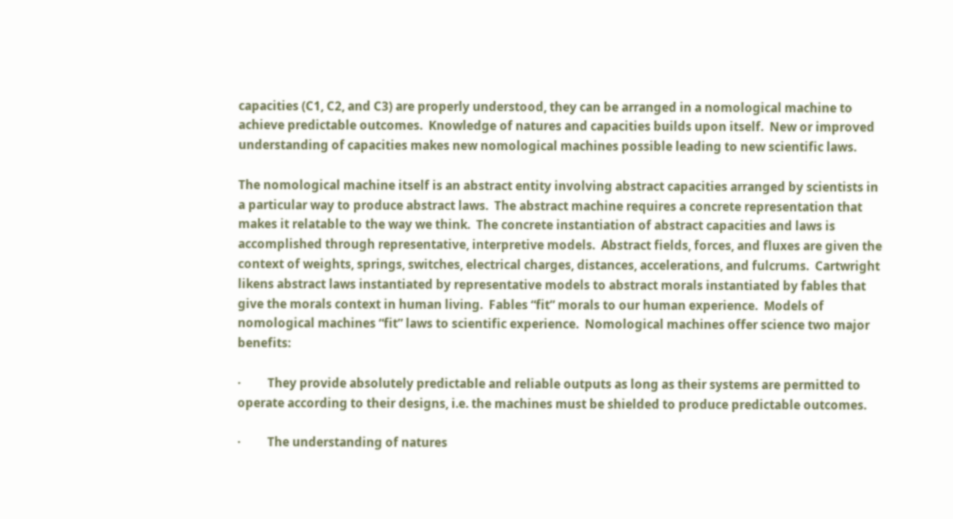capacities (C1, C2, and C3) are properly understood, they can be arranged in a nomological machine to achieve predictable outcomes.  Knowledge of natures and capacities builds upon itself.  New or improved understanding of capacities makes new nomological machines possible leading to new scientific laws.

The nomological machine itself is an abstract entity involving abstract capacities arranged by scientists in a particular way to produce abstract laws.  The abstract machine requires a concrete representation that makes it relatable to the way we think.  The concrete instantiation of abstract capacities and laws is accomplished through representative, interpretive models.  Abstract fields, forces, and fluxes are given the context of weights, springs, switches, electrical charges, distances, accelerations, and fulcrums.  Cartwright likens abstract laws instantiated by representative models to abstract morals instantiated by fables that give the morals context in human living.  Fables “fit” morals to our human experience.  Models of nomological machines “fit” laws to scientific experience.  Nomological machines offer science two major benefits:

·         They provide absolutely predictable and reliable outputs as long as their systems are permitted to operate according to their designs, i.e. the machines must be shielded to produce predictable outcomes.

·         The understanding of natures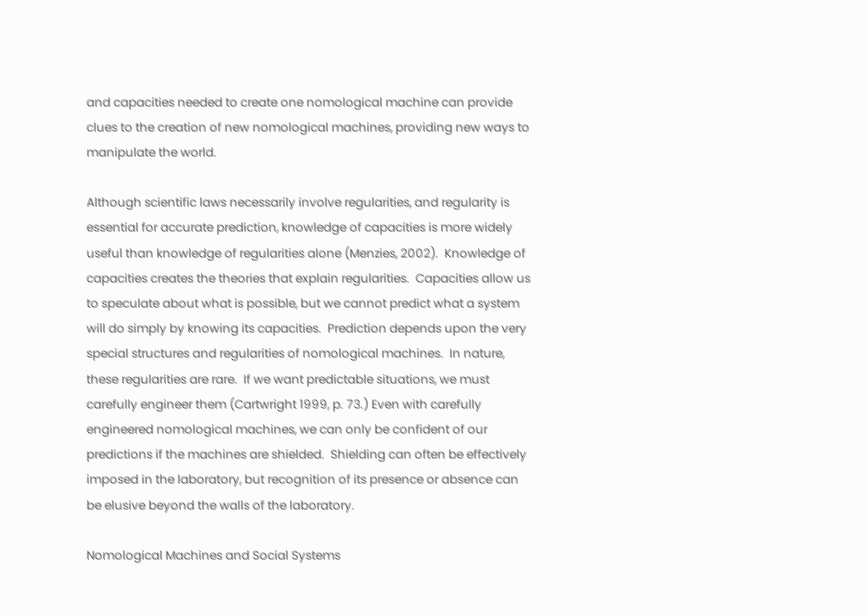and capacities needed to create one nomological machine can provide clues to the creation of new nomological machines, providing new ways to manipulate the world.

Although scientific laws necessarily involve regularities, and regularity is essential for accurate prediction, knowledge of capacities is more widely useful than knowledge of regularities alone (Menzies, 2002).  Knowledge of capacities creates the theories that explain regularities.  Capacities allow us to speculate about what is possible, but we cannot predict what a system will do simply by knowing its capacities.  Prediction depends upon the very special structures and regularities of nomological machines.  In nature, these regularities are rare.  If we want predictable situations, we must carefully engineer them (Cartwright 1999, p. 73.) Even with carefully engineered nomological machines, we can only be confident of our predictions if the machines are shielded.  Shielding can often be effectively imposed in the laboratory, but recognition of its presence or absence can be elusive beyond the walls of the laboratory.

Nomological Machines and Social Systems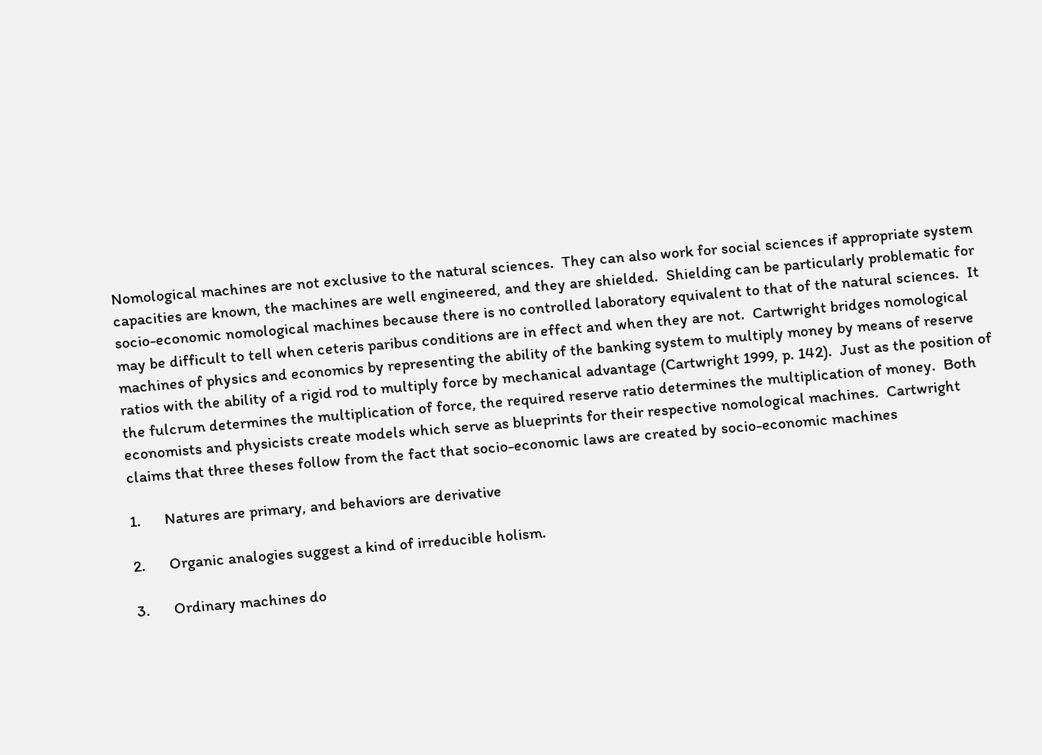Nomological machines are not exclusive to the natural sciences.  They can also work for social sciences if appropriate system capacities are known, the machines are well engineered, and they are shielded.  Shielding can be particularly problematic for socio-economic nomological machines because there is no controlled laboratory equivalent to that of the natural sciences.  It may be difficult to tell when ceteris paribus conditions are in effect and when they are not.  Cartwright bridges nomological machines of physics and economics by representing the ability of the banking system to multiply money by means of reserve ratios with the ability of a rigid rod to multiply force by mechanical advantage (Cartwright 1999, p. 142).  Just as the position of the fulcrum determines the multiplication of force, the required reserve ratio determines the multiplication of money.  Both economists and physicists create models which serve as blueprints for their respective nomological machines.  Cartwright claims that three theses follow from the fact that socio-economic laws are created by socio-economic machines

1.      Natures are primary, and behaviors are derivative

2.      Organic analogies suggest a kind of irreducible holism.

3.      Ordinary machines do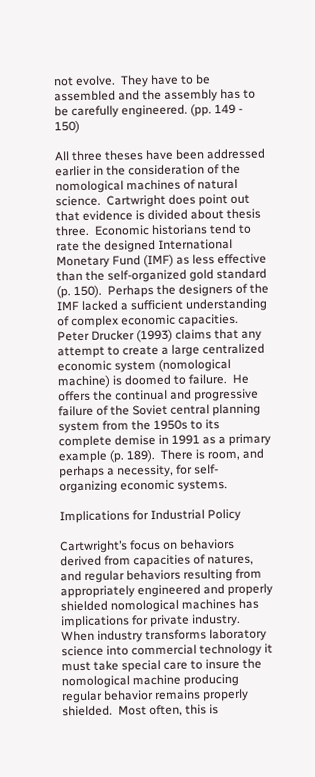not evolve.  They have to be assembled and the assembly has to be carefully engineered. (pp. 149 - 150)

All three theses have been addressed earlier in the consideration of the nomological machines of natural science.  Cartwright does point out that evidence is divided about thesis three.  Economic historians tend to rate the designed International Monetary Fund (IMF) as less effective than the self-organized gold standard (p. 150).  Perhaps the designers of the IMF lacked a sufficient understanding of complex economic capacities.  Peter Drucker (1993) claims that any attempt to create a large centralized economic system (nomological machine) is doomed to failure.  He offers the continual and progressive failure of the Soviet central planning system from the 1950s to its complete demise in 1991 as a primary example (p. 189).  There is room, and perhaps a necessity, for self- organizing economic systems.

Implications for Industrial Policy

Cartwright’s focus on behaviors derived from capacities of natures, and regular behaviors resulting from appropriately engineered and properly shielded nomological machines has implications for private industry.  When industry transforms laboratory science into commercial technology it must take special care to insure the nomological machine producing regular behavior remains properly shielded.  Most often, this is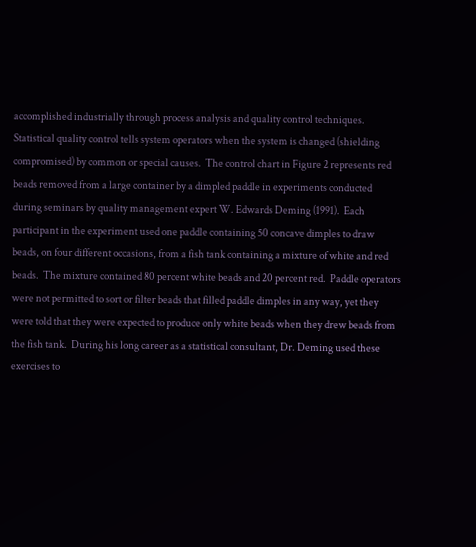accomplished industrially through process analysis and quality control techniques.  Statistical quality control tells system operators when the system is changed (shielding compromised) by common or special causes.  The control chart in Figure 2 represents red beads removed from a large container by a dimpled paddle in experiments conducted during seminars by quality management expert W. Edwards Deming (1991).  Each participant in the experiment used one paddle containing 50 concave dimples to draw beads, on four different occasions, from a fish tank containing a mixture of white and red beads.  The mixture contained 80 percent white beads and 20 percent red.  Paddle operators were not permitted to sort or filter beads that filled paddle dimples in any way, yet they were told that they were expected to produce only white beads when they drew beads from the fish tank.  During his long career as a statistical consultant, Dr. Deming used these exercises to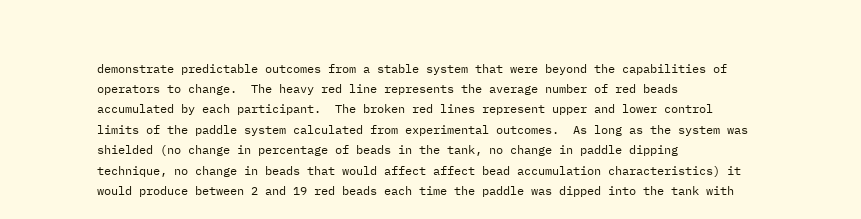demonstrate predictable outcomes from a stable system that were beyond the capabilities of operators to change.  The heavy red line represents the average number of red beads accumulated by each participant.  The broken red lines represent upper and lower control limits of the paddle system calculated from experimental outcomes.  As long as the system was shielded (no change in percentage of beads in the tank, no change in paddle dipping technique, no change in beads that would affect affect bead accumulation characteristics) it would produce between 2 and 19 red beads each time the paddle was dipped into the tank with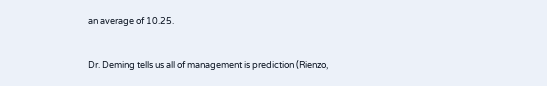an average of 10.25.


Dr. Deming tells us all of management is prediction (Rienzo,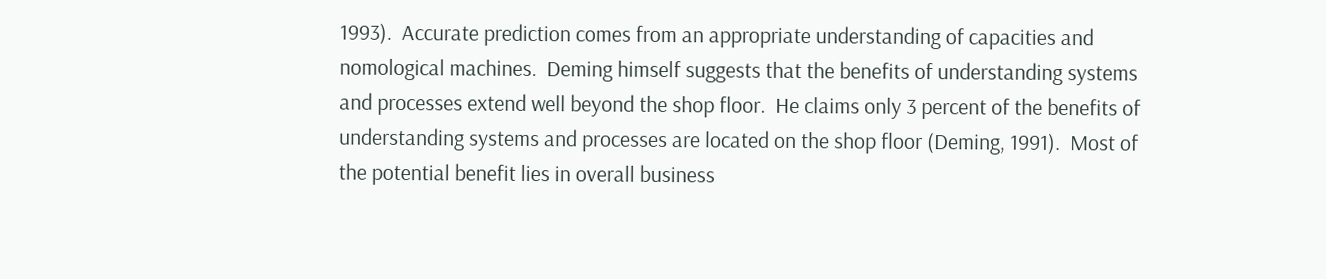1993).  Accurate prediction comes from an appropriate understanding of capacities and nomological machines.  Deming himself suggests that the benefits of understanding systems and processes extend well beyond the shop floor.  He claims only 3 percent of the benefits of understanding systems and processes are located on the shop floor (Deming, 1991).  Most of the potential benefit lies in overall business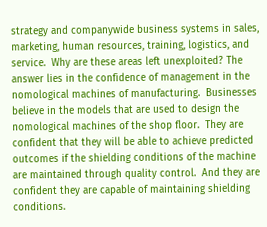strategy and companywide business systems in sales, marketing, human resources, training, logistics, and service.  Why are these areas left unexploited? The answer lies in the confidence of management in the nomological machines of manufacturing.  Businesses believe in the models that are used to design the nomological machines of the shop floor.  They are confident that they will be able to achieve predicted outcomes if the shielding conditions of the machine are maintained through quality control.  And they are confident they are capable of maintaining shielding conditions.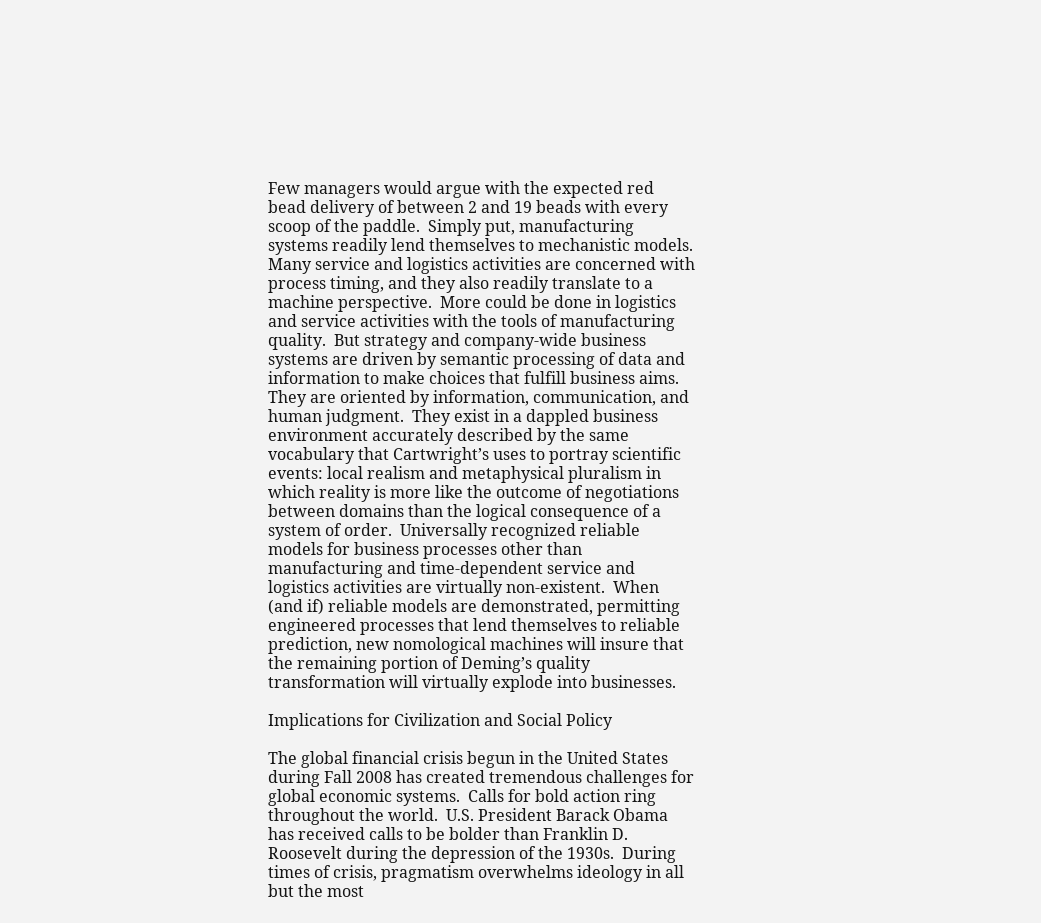Few managers would argue with the expected red bead delivery of between 2 and 19 beads with every scoop of the paddle.  Simply put, manufacturing systems readily lend themselves to mechanistic models.  Many service and logistics activities are concerned with process timing, and they also readily translate to a machine perspective.  More could be done in logistics and service activities with the tools of manufacturing quality.  But strategy and company-wide business systems are driven by semantic processing of data and information to make choices that fulfill business aims.  They are oriented by information, communication, and human judgment.  They exist in a dappled business environment accurately described by the same vocabulary that Cartwright’s uses to portray scientific events: local realism and metaphysical pluralism in which reality is more like the outcome of negotiations between domains than the logical consequence of a system of order.  Universally recognized reliable models for business processes other than manufacturing and time-dependent service and logistics activities are virtually non-existent.  When (and if) reliable models are demonstrated, permitting engineered processes that lend themselves to reliable prediction, new nomological machines will insure that the remaining portion of Deming’s quality transformation will virtually explode into businesses.

Implications for Civilization and Social Policy

The global financial crisis begun in the United States during Fall 2008 has created tremendous challenges for global economic systems.  Calls for bold action ring throughout the world.  U.S. President Barack Obama has received calls to be bolder than Franklin D. Roosevelt during the depression of the 1930s.  During times of crisis, pragmatism overwhelms ideology in all but the most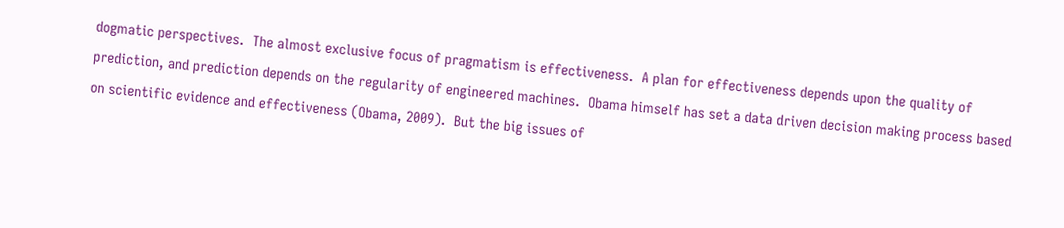dogmatic perspectives.  The almost exclusive focus of pragmatism is effectiveness.  A plan for effectiveness depends upon the quality of prediction, and prediction depends on the regularity of engineered machines.  Obama himself has set a data driven decision making process based on scientific evidence and effectiveness (Obama, 2009).  But the big issues of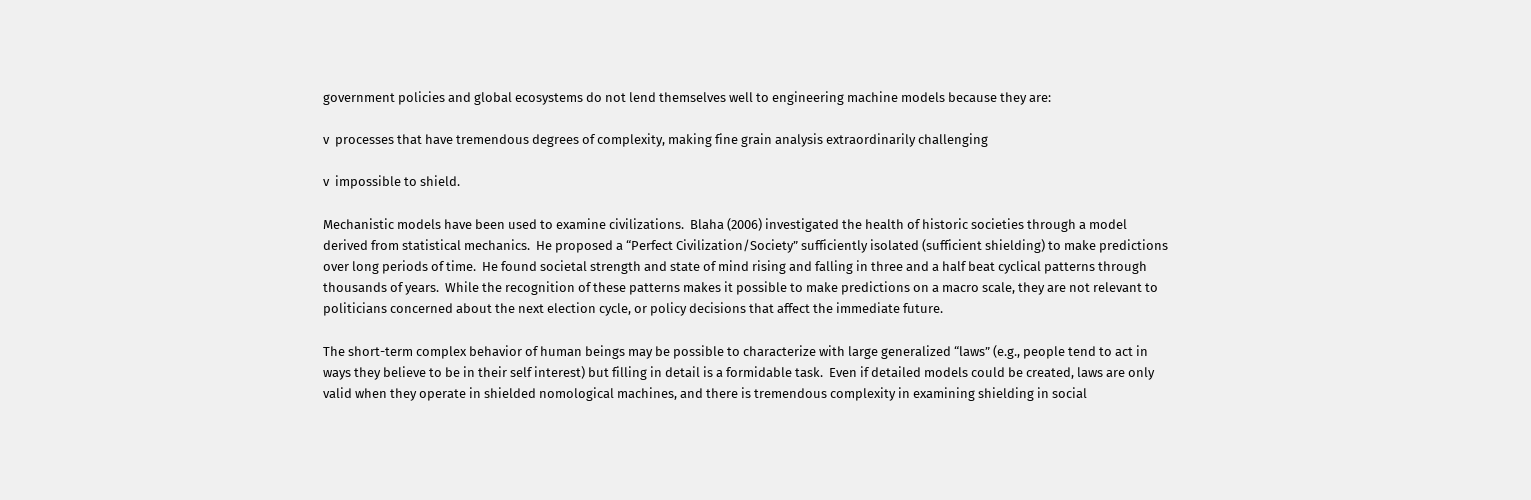government policies and global ecosystems do not lend themselves well to engineering machine models because they are:

v  processes that have tremendous degrees of complexity, making fine grain analysis extraordinarily challenging

v  impossible to shield.

Mechanistic models have been used to examine civilizations.  Blaha (2006) investigated the health of historic societies through a model derived from statistical mechanics.  He proposed a “Perfect Civilization/Society” sufficiently isolated (sufficient shielding) to make predictions over long periods of time.  He found societal strength and state of mind rising and falling in three and a half beat cyclical patterns through thousands of years.  While the recognition of these patterns makes it possible to make predictions on a macro scale, they are not relevant to politicians concerned about the next election cycle, or policy decisions that affect the immediate future.

The short-term complex behavior of human beings may be possible to characterize with large generalized “laws” (e.g., people tend to act in ways they believe to be in their self interest) but filling in detail is a formidable task.  Even if detailed models could be created, laws are only valid when they operate in shielded nomological machines, and there is tremendous complexity in examining shielding in social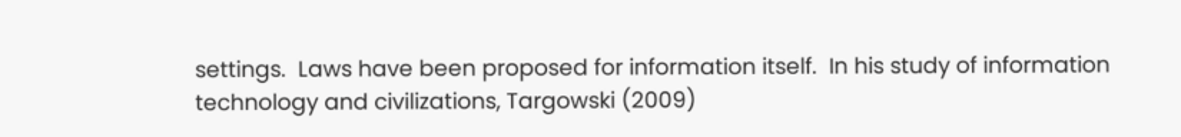settings.  Laws have been proposed for information itself.  In his study of information technology and civilizations, Targowski (2009)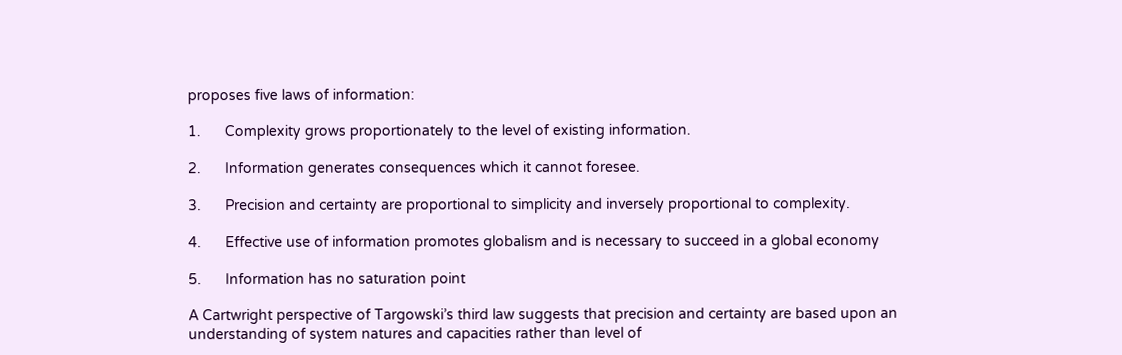proposes five laws of information:

1.      Complexity grows proportionately to the level of existing information.

2.      Information generates consequences which it cannot foresee.

3.      Precision and certainty are proportional to simplicity and inversely proportional to complexity.

4.      Effective use of information promotes globalism and is necessary to succeed in a global economy

5.      Information has no saturation point

A Cartwright perspective of Targowski’s third law suggests that precision and certainty are based upon an understanding of system natures and capacities rather than level of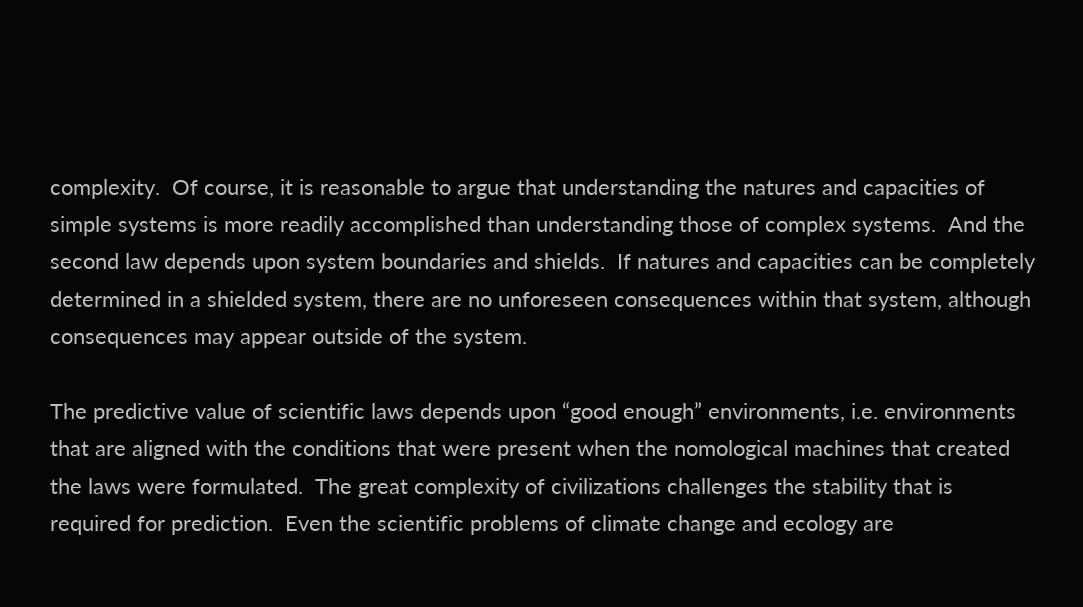complexity.  Of course, it is reasonable to argue that understanding the natures and capacities of simple systems is more readily accomplished than understanding those of complex systems.  And the second law depends upon system boundaries and shields.  If natures and capacities can be completely determined in a shielded system, there are no unforeseen consequences within that system, although consequences may appear outside of the system.

The predictive value of scientific laws depends upon “good enough” environments, i.e. environments that are aligned with the conditions that were present when the nomological machines that created the laws were formulated.  The great complexity of civilizations challenges the stability that is required for prediction.  Even the scientific problems of climate change and ecology are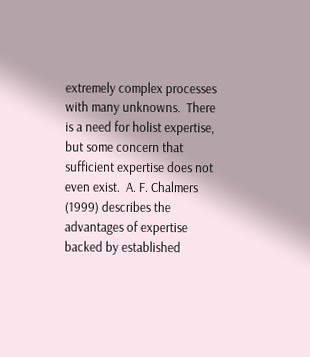extremely complex processes with many unknowns.  There is a need for holist expertise, but some concern that sufficient expertise does not even exist.  A. F. Chalmers (1999) describes the advantages of expertise backed by established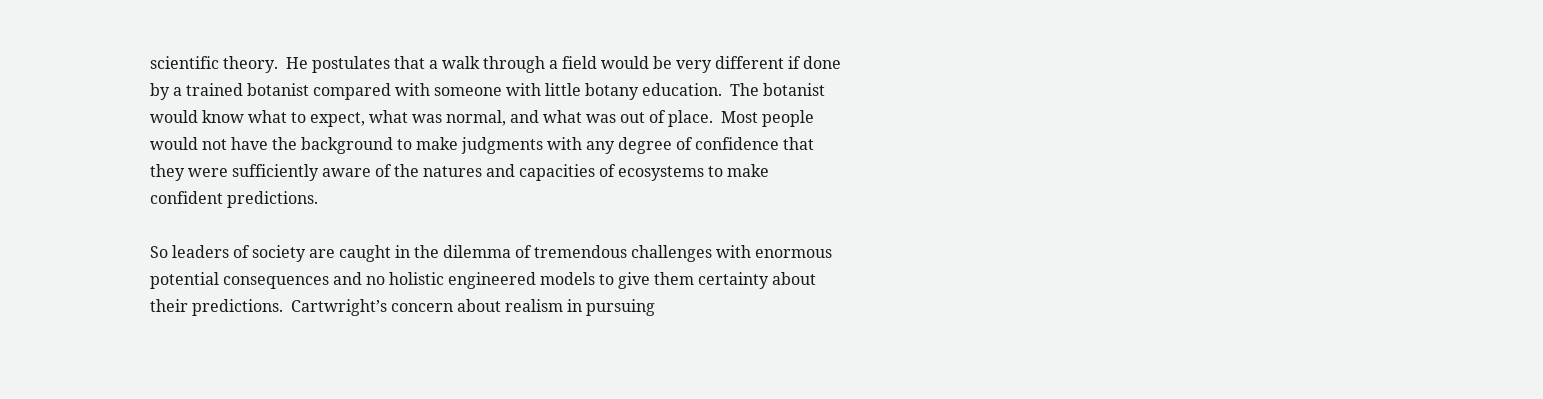scientific theory.  He postulates that a walk through a field would be very different if done by a trained botanist compared with someone with little botany education.  The botanist would know what to expect, what was normal, and what was out of place.  Most people would not have the background to make judgments with any degree of confidence that they were sufficiently aware of the natures and capacities of ecosystems to make confident predictions.

So leaders of society are caught in the dilemma of tremendous challenges with enormous potential consequences and no holistic engineered models to give them certainty about their predictions.  Cartwright’s concern about realism in pursuing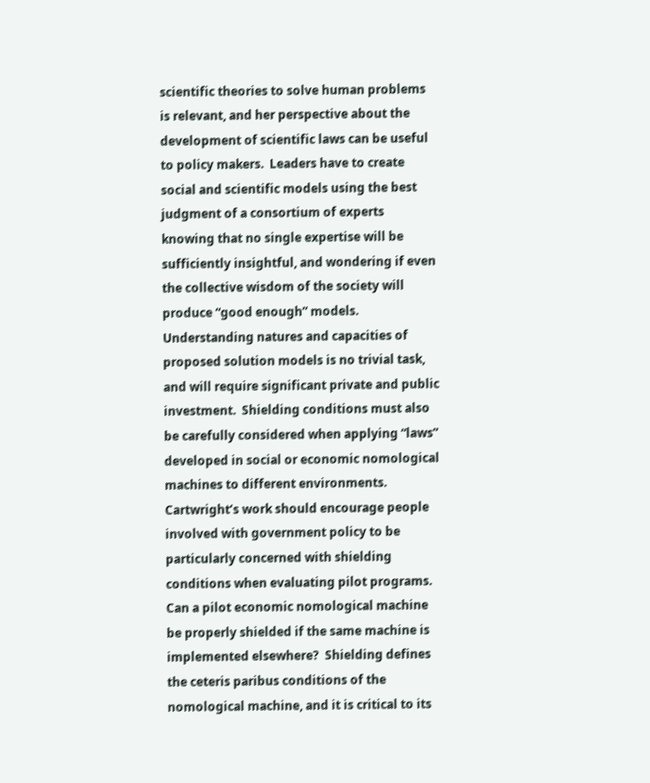scientific theories to solve human problems is relevant, and her perspective about the development of scientific laws can be useful to policy makers.  Leaders have to create social and scientific models using the best judgment of a consortium of experts knowing that no single expertise will be sufficiently insightful, and wondering if even the collective wisdom of the society will produce “good enough” models.  Understanding natures and capacities of proposed solution models is no trivial task, and will require significant private and public investment.  Shielding conditions must also be carefully considered when applying “laws” developed in social or economic nomological machines to different environments.  Cartwright’s work should encourage people involved with government policy to be particularly concerned with shielding conditions when evaluating pilot programs.  Can a pilot economic nomological machine be properly shielded if the same machine is implemented elsewhere?  Shielding defines the ceteris paribus conditions of the nomological machine, and it is critical to its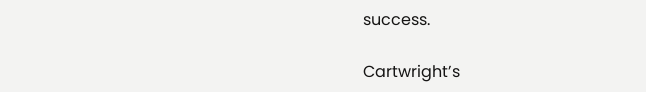success.

Cartwright’s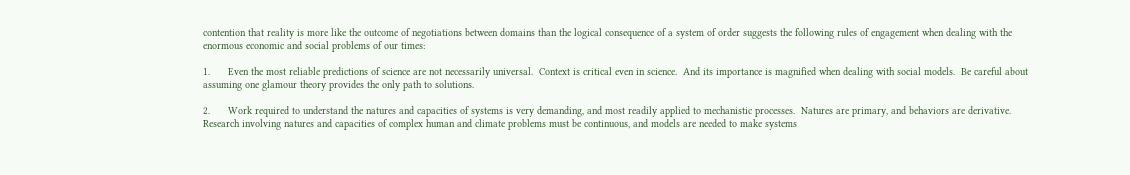contention that reality is more like the outcome of negotiations between domains than the logical consequence of a system of order suggests the following rules of engagement when dealing with the enormous economic and social problems of our times:

1.      Even the most reliable predictions of science are not necessarily universal.  Context is critical even in science.  And its importance is magnified when dealing with social models.  Be careful about assuming one glamour theory provides the only path to solutions.

2.      Work required to understand the natures and capacities of systems is very demanding, and most readily applied to mechanistic processes.  Natures are primary, and behaviors are derivative.  Research involving natures and capacities of complex human and climate problems must be continuous, and models are needed to make systems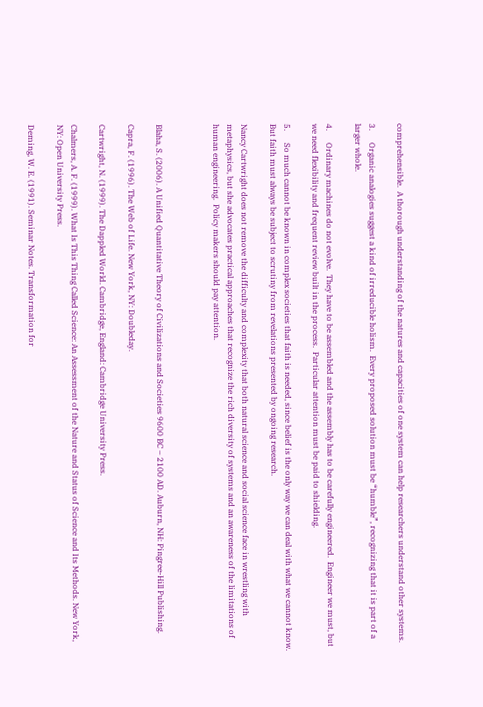comprehensible.  A thorough understanding of the natures and capacities of one system can help researchers understand other systems.

3.      Organic analogies suggest a kind of irreducible holism.  Every proposed solution must be “humble”, recognizing that it is part of a larger whole.

4.      Ordinary machines do not evolve.  They have to be assembled and the assembly has to be carefully engineered.  Engineer we must, but we need flexibility and frequent review built in the process.  Particular attention must be paid to shielding.

5.      So much cannot be known in complex societies that faith is needed, since belief is the only way we can deal with what we cannot know.  But faith must always be subject to scrutiny from revelations presented by ongoing research.

Nancy Cartwright does not remove the difficulty and complexity that both natural science and social science face in wrestling with metaphysics, but she advocates practical approaches that recognize the rich diversity of systems and an awareness of the limitations of human engineering.  Policy makers should pay attention.



Blaha, S. (2006). A Unified Quantitative Theory of Civilizations and Societies 9600 BC – 2100 AD. Auburn, NH: Pingree-Hill Publishing.

Capra, F. (1996). The Web of Life. New York, NY: Doubleday.

Cartwright, N. (1999). The Dappled World. Cambridge, England: Cambridge University Press.

Chalmers, A. F. (1999). What Is This Thing Called Science: An Assessment of the Nature and Status of Science and Its Methods. New York, NY: Open University Press.

Deming, W. E. (1991). Seminar Notes. Transformation for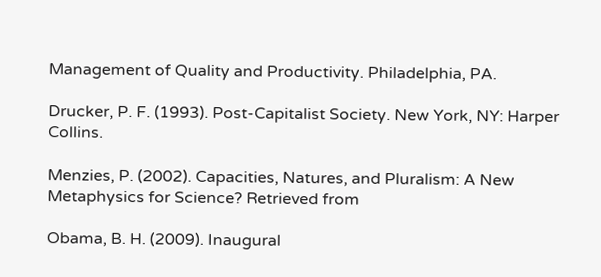Management of Quality and Productivity. Philadelphia, PA.

Drucker, P. F. (1993). Post-Capitalist Society. New York, NY: Harper Collins.

Menzies, P. (2002). Capacities, Natures, and Pluralism: A New Metaphysics for Science? Retrieved from

Obama, B. H. (2009). Inaugural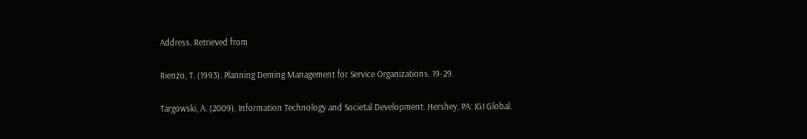Address. Retrieved from

Rienzo, T. (1993). Planning Deming Management for Service Organizations. 19-29.

Targowski, A. (2009). Information Technology and Societal Development. Hershey, PA: IGI Global.